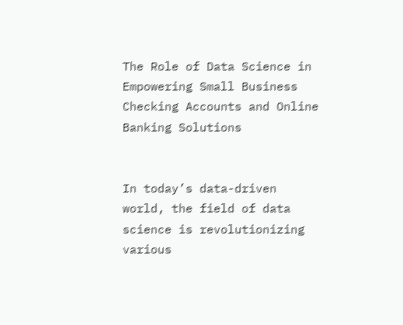The Role of Data Science in Empowering Small Business Checking Accounts and Online Banking Solutions


In today’s data-driven world, the field of data science is revolutionizing various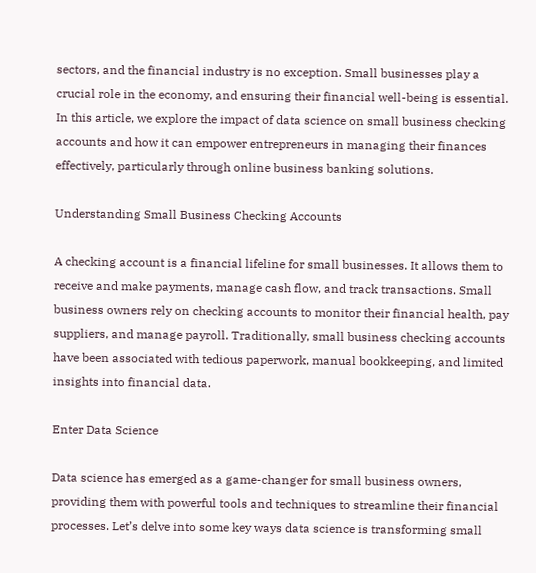sectors, and the financial industry is no exception. Small businesses play a crucial role in the economy, and ensuring their financial well-being is essential. In this article, we explore the impact of data science on small business checking accounts and how it can empower entrepreneurs in managing their finances effectively, particularly through online business banking solutions.

Understanding Small Business Checking Accounts

A checking account is a financial lifeline for small businesses. It allows them to receive and make payments, manage cash flow, and track transactions. Small business owners rely on checking accounts to monitor their financial health, pay suppliers, and manage payroll. Traditionally, small business checking accounts have been associated with tedious paperwork, manual bookkeeping, and limited insights into financial data.

Enter Data Science

Data science has emerged as a game-changer for small business owners, providing them with powerful tools and techniques to streamline their financial processes. Let’s delve into some key ways data science is transforming small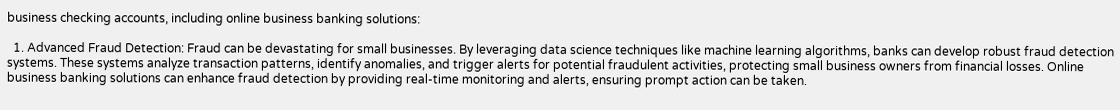business checking accounts, including online business banking solutions:

  1. Advanced Fraud Detection: Fraud can be devastating for small businesses. By leveraging data science techniques like machine learning algorithms, banks can develop robust fraud detection systems. These systems analyze transaction patterns, identify anomalies, and trigger alerts for potential fraudulent activities, protecting small business owners from financial losses. Online business banking solutions can enhance fraud detection by providing real-time monitoring and alerts, ensuring prompt action can be taken.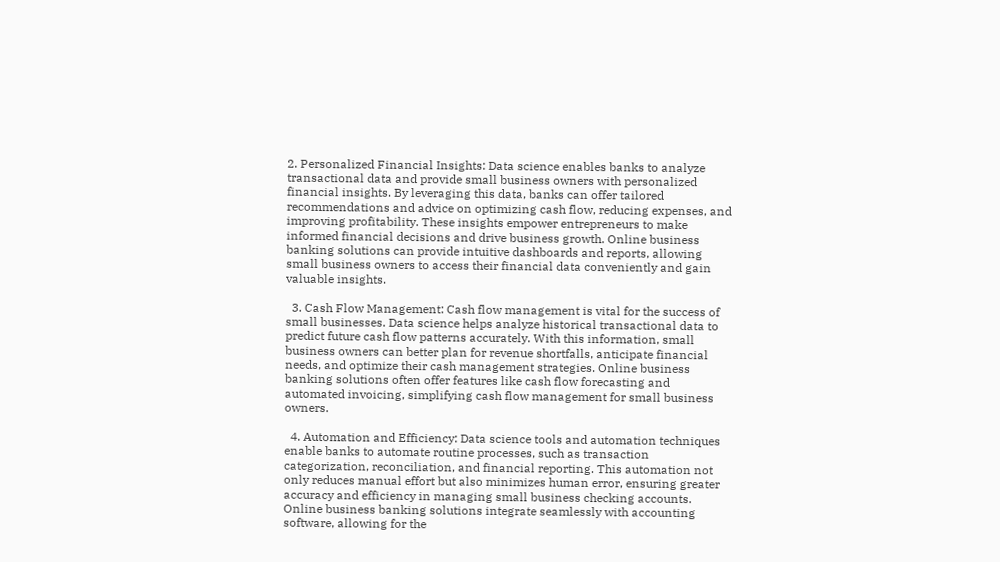2. Personalized Financial Insights: Data science enables banks to analyze transactional data and provide small business owners with personalized financial insights. By leveraging this data, banks can offer tailored recommendations and advice on optimizing cash flow, reducing expenses, and improving profitability. These insights empower entrepreneurs to make informed financial decisions and drive business growth. Online business banking solutions can provide intuitive dashboards and reports, allowing small business owners to access their financial data conveniently and gain valuable insights.

  3. Cash Flow Management: Cash flow management is vital for the success of small businesses. Data science helps analyze historical transactional data to predict future cash flow patterns accurately. With this information, small business owners can better plan for revenue shortfalls, anticipate financial needs, and optimize their cash management strategies. Online business banking solutions often offer features like cash flow forecasting and automated invoicing, simplifying cash flow management for small business owners.

  4. Automation and Efficiency: Data science tools and automation techniques enable banks to automate routine processes, such as transaction categorization, reconciliation, and financial reporting. This automation not only reduces manual effort but also minimizes human error, ensuring greater accuracy and efficiency in managing small business checking accounts. Online business banking solutions integrate seamlessly with accounting software, allowing for the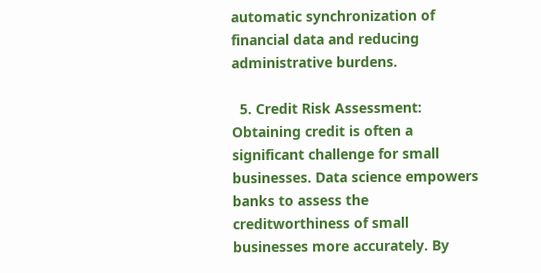automatic synchronization of financial data and reducing administrative burdens.

  5. Credit Risk Assessment: Obtaining credit is often a significant challenge for small businesses. Data science empowers banks to assess the creditworthiness of small businesses more accurately. By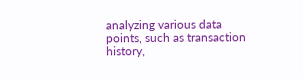analyzing various data points, such as transaction history,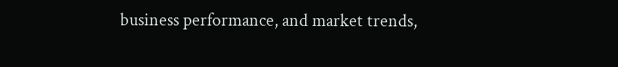business performance, and market trends,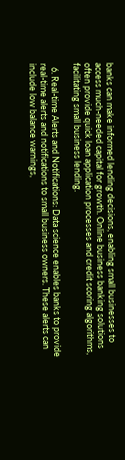banks can make informed lending decisions, enabling small businesses to access much-needed capital for growth. Online business banking solutions often provide quick loan application processes and credit scoring algorithms, facilitating small business lending.

  6. Real-time Alerts and Notifications: Data science enables banks to provide real-time alerts and notifications to small business owners. These alerts can include low balance warnings,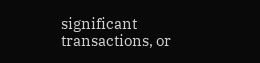significant transactions, or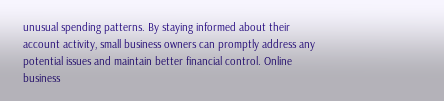unusual spending patterns. By staying informed about their account activity, small business owners can promptly address any potential issues and maintain better financial control. Online business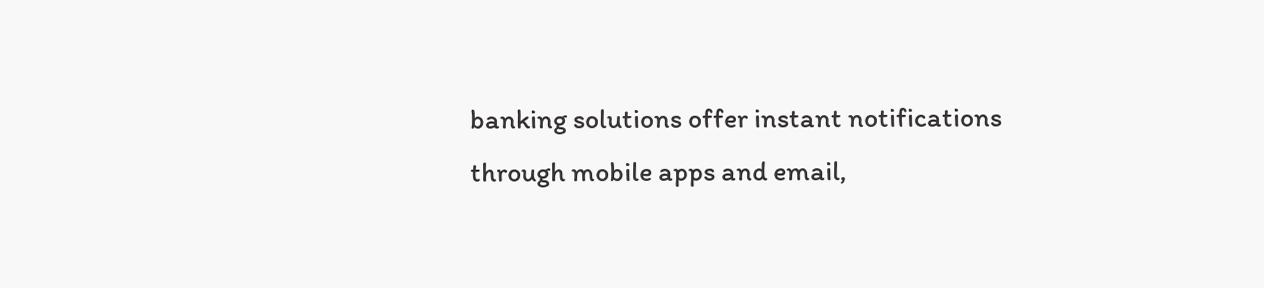banking solutions offer instant notifications through mobile apps and email,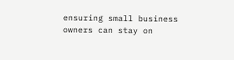ensuring small business owners can stay on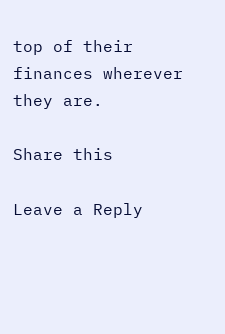top of their finances wherever they are.

Share this

Leave a Reply